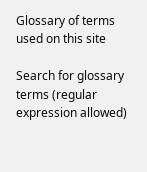Glossary of terms used on this site

Search for glossary terms (regular expression allowed)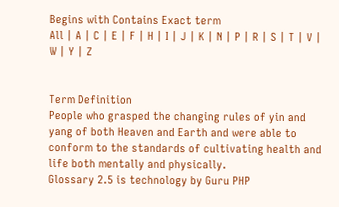Begins with Contains Exact term
All | A | C | E | F | H | I | J | K | N | P | R | S | T | V | W | Y | Z


Term Definition
People who grasped the changing rules of yin and yang of both Heaven and Earth and were able to conform to the standards of cultivating health and life both mentally and physically.
Glossary 2.5 is technology by Guru PHP